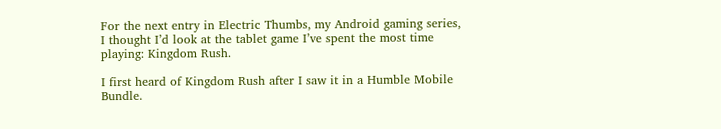For the next entry in Electric Thumbs, my Android gaming series, I thought I’d look at the tablet game I’ve spent the most time playing: Kingdom Rush.

I first heard of Kingdom Rush after I saw it in a Humble Mobile Bundle.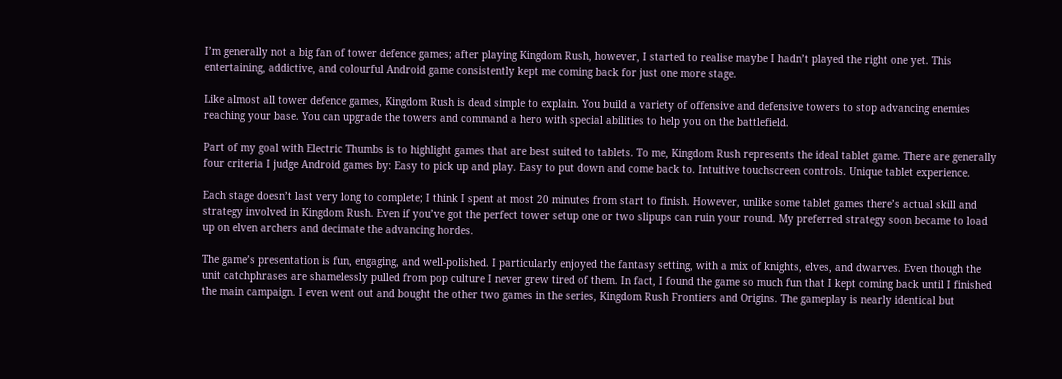I’m generally not a big fan of tower defence games; after playing Kingdom Rush, however, I started to realise maybe I hadn’t played the right one yet. This entertaining, addictive, and colourful Android game consistently kept me coming back for just one more stage.

Like almost all tower defence games, Kingdom Rush is dead simple to explain. You build a variety of offensive and defensive towers to stop advancing enemies reaching your base. You can upgrade the towers and command a hero with special abilities to help you on the battlefield.

Part of my goal with Electric Thumbs is to highlight games that are best suited to tablets. To me, Kingdom Rush represents the ideal tablet game. There are generally four criteria I judge Android games by: Easy to pick up and play. Easy to put down and come back to. Intuitive touchscreen controls. Unique tablet experience.

Each stage doesn’t last very long to complete; I think I spent at most 20 minutes from start to finish. However, unlike some tablet games there’s actual skill and strategy involved in Kingdom Rush. Even if you’ve got the perfect tower setup one or two slipups can ruin your round. My preferred strategy soon became to load up on elven archers and decimate the advancing hordes.

The game’s presentation is fun, engaging, and well-polished. I particularly enjoyed the fantasy setting, with a mix of knights, elves, and dwarves. Even though the unit catchphrases are shamelessly pulled from pop culture I never grew tired of them. In fact, I found the game so much fun that I kept coming back until I finished the main campaign. I even went out and bought the other two games in the series, Kingdom Rush Frontiers and Origins. The gameplay is nearly identical but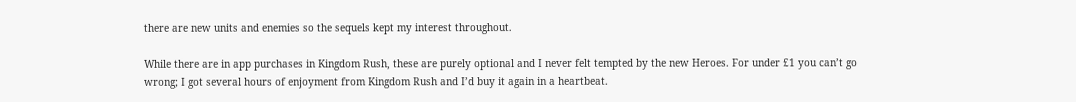there are new units and enemies so the sequels kept my interest throughout.

While there are in app purchases in Kingdom Rush, these are purely optional and I never felt tempted by the new Heroes. For under £1 you can’t go wrong; I got several hours of enjoyment from Kingdom Rush and I’d buy it again in a heartbeat.